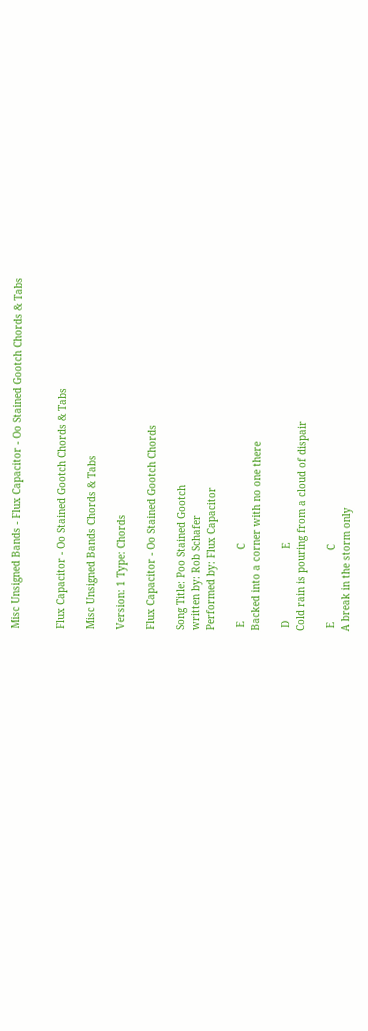Misc Unsigned Bands - Flux Capacitor - Oo Stained Gootch Chords & Tabs


Flux Capacitor - Oo Stained Gootch Chords & Tabs

Misc Unsigned Bands Chords & Tabs

Version: 1 Type: Chords

Flux Capacitor - Oo Stained Gootch Chords

Song Title: Poo Stained Gootch
written by: Rob Schafer
Performed by: Flux Capacitor

 E                        C
Backed into a corner with no one there

 D                        E
Cold rain is pouring from a cloud of dispair

 E                        C
A break in the storm only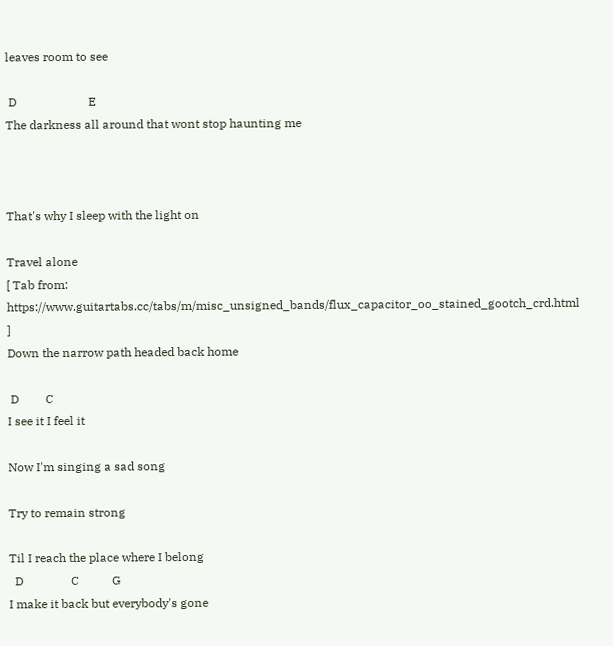leaves room to see

 D                        E
The darkness all around that wont stop haunting me



That's why I sleep with the light on

Travel alone
[ Tab from: https://www.guitartabs.cc/tabs/m/misc_unsigned_bands/flux_capacitor_oo_stained_gootch_crd.html ]
Down the narrow path headed back home

 D         C
I see it I feel it

Now I'm singing a sad song

Try to remain strong

Til I reach the place where I belong
  D                C           G
I make it back but everybody's gone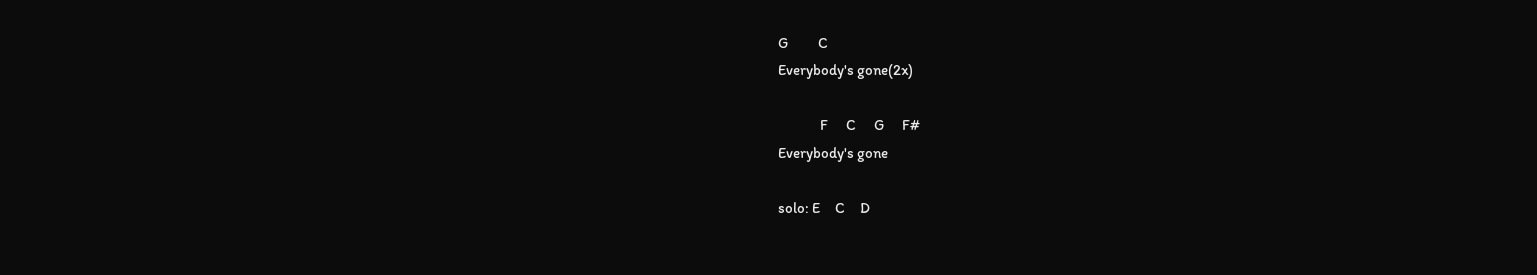G          C
Everybody's gone(2x)

              F      C      G      F#
Everybody's gone

solo: E     C     D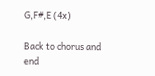G,F#,E (4x)

Back to chorus and end